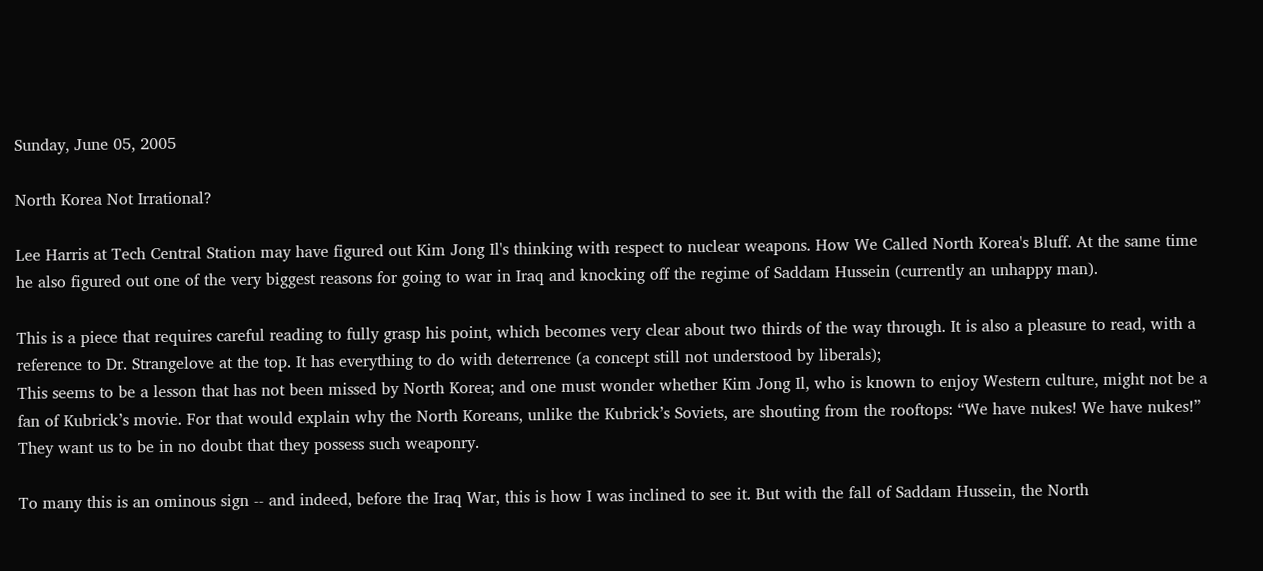Sunday, June 05, 2005

North Korea Not Irrational?

Lee Harris at Tech Central Station may have figured out Kim Jong Il's thinking with respect to nuclear weapons. How We Called North Korea's Bluff. At the same time he also figured out one of the very biggest reasons for going to war in Iraq and knocking off the regime of Saddam Hussein (currently an unhappy man).

This is a piece that requires careful reading to fully grasp his point, which becomes very clear about two thirds of the way through. It is also a pleasure to read, with a reference to Dr. Strangelove at the top. It has everything to do with deterrence (a concept still not understood by liberals);
This seems to be a lesson that has not been missed by North Korea; and one must wonder whether Kim Jong Il, who is known to enjoy Western culture, might not be a fan of Kubrick’s movie. For that would explain why the North Koreans, unlike the Kubrick’s Soviets, are shouting from the rooftops: “We have nukes! We have nukes!” They want us to be in no doubt that they possess such weaponry.

To many this is an ominous sign -- and indeed, before the Iraq War, this is how I was inclined to see it. But with the fall of Saddam Hussein, the North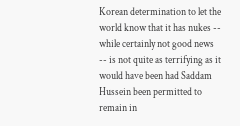Korean determination to let the world know that it has nukes -- while certainly not good news -- is not quite as terrifying as it would have been had Saddam Hussein been permitted to remain in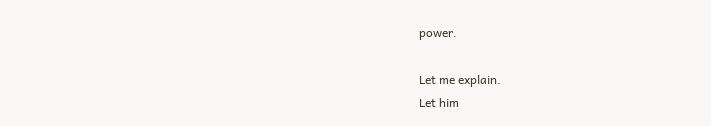power.

Let me explain.
Let him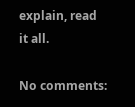explain, read it all.

No comments: